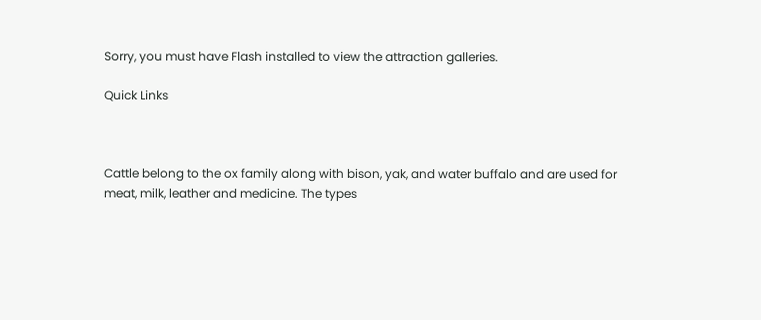Sorry, you must have Flash installed to view the attraction galleries.

Quick Links



Cattle belong to the ox family along with bison, yak, and water buffalo and are used for meat, milk, leather and medicine. The types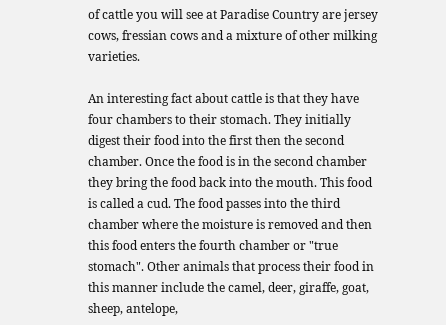of cattle you will see at Paradise Country are jersey cows, fressian cows and a mixture of other milking varieties.

An interesting fact about cattle is that they have four chambers to their stomach. They initially digest their food into the first then the second chamber. Once the food is in the second chamber they bring the food back into the mouth. This food is called a cud. The food passes into the third chamber where the moisture is removed and then this food enters the fourth chamber or "true stomach". Other animals that process their food in this manner include the camel, deer, giraffe, goat, sheep, antelope,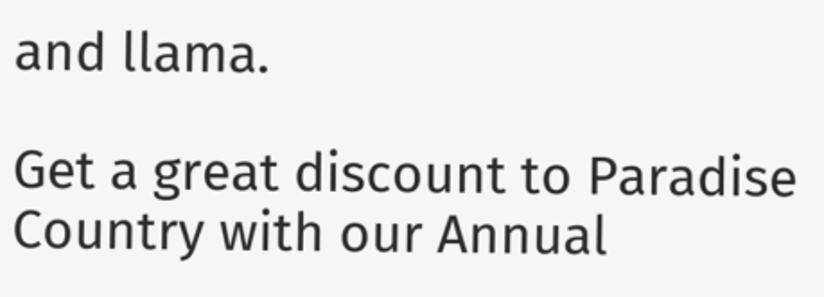and llama.

Get a great discount to Paradise Country with our Annual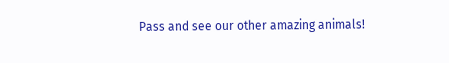Pass and see our other amazing animals!